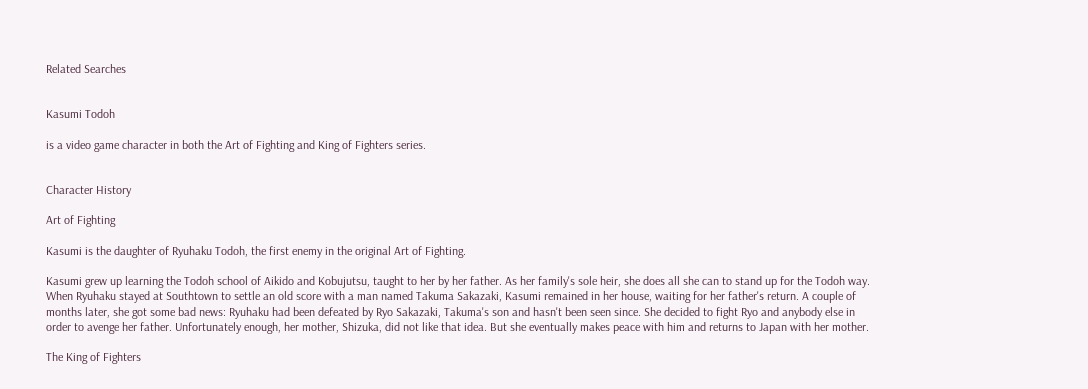Related Searches


Kasumi Todoh

is a video game character in both the Art of Fighting and King of Fighters series.


Character History

Art of Fighting

Kasumi is the daughter of Ryuhaku Todoh, the first enemy in the original Art of Fighting.

Kasumi grew up learning the Todoh school of Aikido and Kobujutsu, taught to her by her father. As her family's sole heir, she does all she can to stand up for the Todoh way. When Ryuhaku stayed at Southtown to settle an old score with a man named Takuma Sakazaki, Kasumi remained in her house, waiting for her father's return. A couple of months later, she got some bad news: Ryuhaku had been defeated by Ryo Sakazaki, Takuma's son and hasn't been seen since. She decided to fight Ryo and anybody else in order to avenge her father. Unfortunately enough, her mother, Shizuka, did not like that idea. But she eventually makes peace with him and returns to Japan with her mother.

The King of Fighters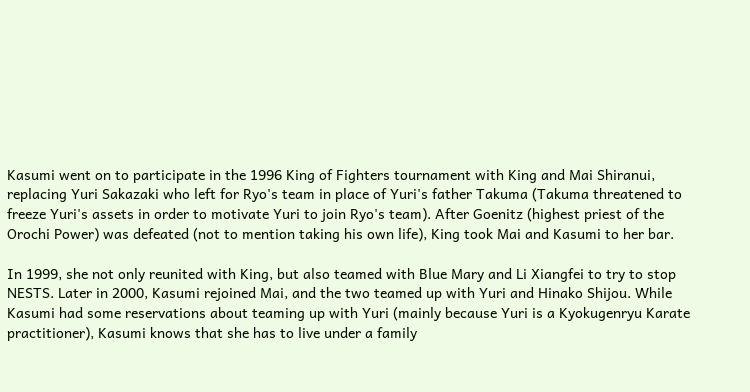Kasumi went on to participate in the 1996 King of Fighters tournament with King and Mai Shiranui, replacing Yuri Sakazaki who left for Ryo's team in place of Yuri's father Takuma (Takuma threatened to freeze Yuri's assets in order to motivate Yuri to join Ryo's team). After Goenitz (highest priest of the Orochi Power) was defeated (not to mention taking his own life), King took Mai and Kasumi to her bar.

In 1999, she not only reunited with King, but also teamed with Blue Mary and Li Xiangfei to try to stop NESTS. Later in 2000, Kasumi rejoined Mai, and the two teamed up with Yuri and Hinako Shijou. While Kasumi had some reservations about teaming up with Yuri (mainly because Yuri is a Kyokugenryu Karate practitioner), Kasumi knows that she has to live under a family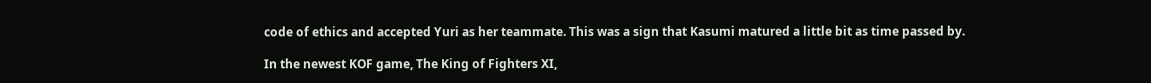code of ethics and accepted Yuri as her teammate. This was a sign that Kasumi matured a little bit as time passed by.

In the newest KOF game, The King of Fighters XI,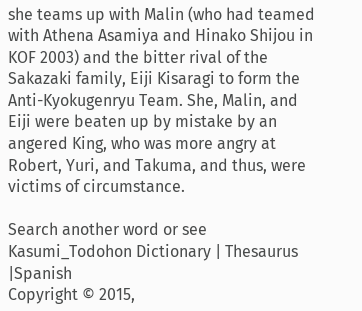she teams up with Malin (who had teamed with Athena Asamiya and Hinako Shijou in KOF 2003) and the bitter rival of the Sakazaki family, Eiji Kisaragi to form the Anti-Kyokugenryu Team. She, Malin, and Eiji were beaten up by mistake by an angered King, who was more angry at Robert, Yuri, and Takuma, and thus, were victims of circumstance.

Search another word or see Kasumi_Todohon Dictionary | Thesaurus |Spanish
Copyright © 2015,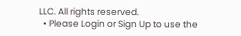LLC. All rights reserved.
  • Please Login or Sign Up to use the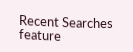Recent Searches feature